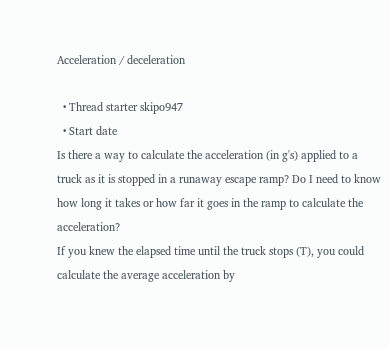Acceleration / deceleration

  • Thread starter skipo947
  • Start date
Is there a way to calculate the acceleration (in g's) applied to a truck as it is stopped in a runaway escape ramp? Do I need to know how long it takes or how far it goes in the ramp to calculate the acceleration?
If you knew the elapsed time until the truck stops (T), you could calculate the average acceleration by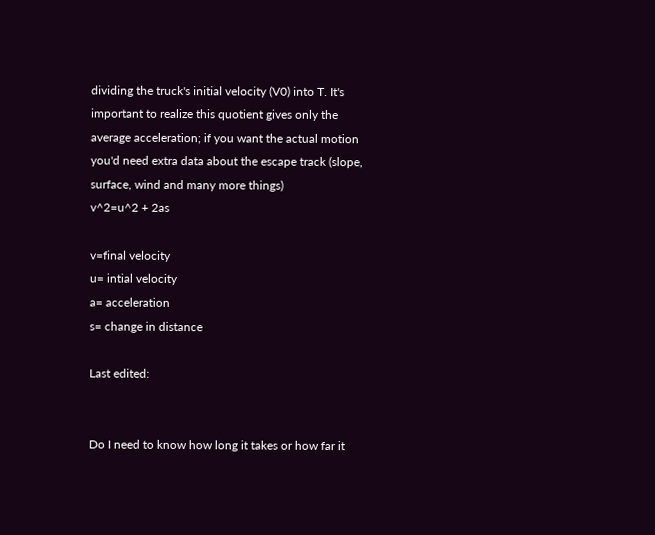dividing the truck's initial velocity (V0) into T. It's important to realize this quotient gives only the average acceleration; if you want the actual motion you'd need extra data about the escape track (slope, surface, wind and many more things)
v^2=u^2 + 2as

v=final velocity
u= intial velocity
a= acceleration
s= change in distance

Last edited:


Do I need to know how long it takes or how far it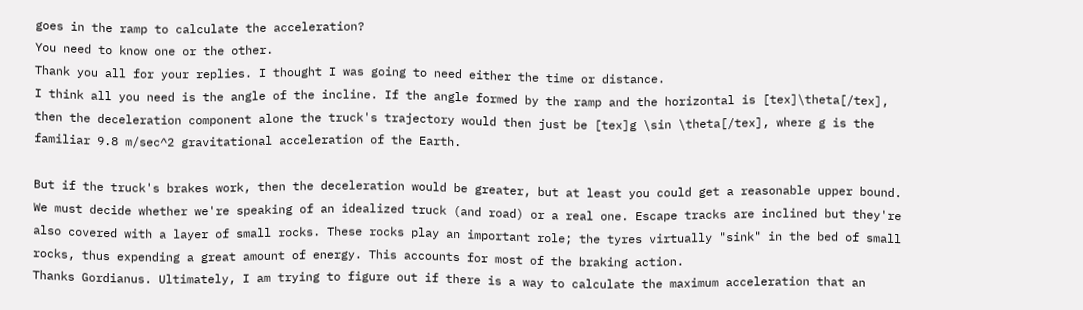goes in the ramp to calculate the acceleration?
You need to know one or the other.
Thank you all for your replies. I thought I was going to need either the time or distance.
I think all you need is the angle of the incline. If the angle formed by the ramp and the horizontal is [tex]\theta[/tex], then the deceleration component alone the truck's trajectory would then just be [tex]g \sin \theta[/tex], where g is the familiar 9.8 m/sec^2 gravitational acceleration of the Earth.

But if the truck's brakes work, then the deceleration would be greater, but at least you could get a reasonable upper bound.
We must decide whether we're speaking of an idealized truck (and road) or a real one. Escape tracks are inclined but they're also covered with a layer of small rocks. These rocks play an important role; the tyres virtually "sink" in the bed of small rocks, thus expending a great amount of energy. This accounts for most of the braking action.
Thanks Gordianus. Ultimately, I am trying to figure out if there is a way to calculate the maximum acceleration that an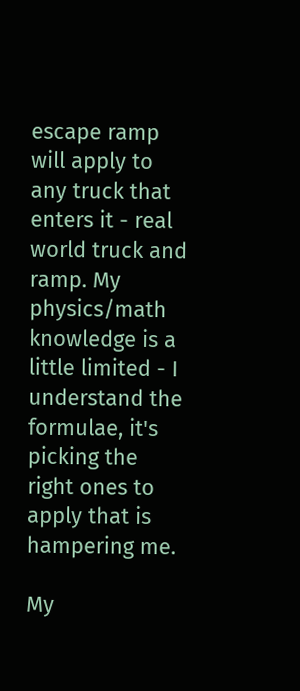escape ramp will apply to any truck that enters it - real world truck and ramp. My physics/math knowledge is a little limited - I understand the formulae, it's picking the right ones to apply that is hampering me.

My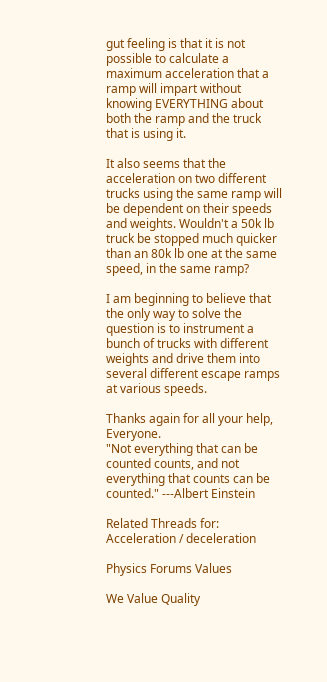gut feeling is that it is not possible to calculate a maximum acceleration that a ramp will impart without knowing EVERYTHING about both the ramp and the truck that is using it.

It also seems that the acceleration on two different trucks using the same ramp will be dependent on their speeds and weights. Wouldn't a 50k lb truck be stopped much quicker than an 80k lb one at the same speed, in the same ramp?

I am beginning to believe that the only way to solve the question is to instrument a bunch of trucks with different weights and drive them into several different escape ramps at various speeds.

Thanks again for all your help, Everyone.
"Not everything that can be counted counts, and not everything that counts can be counted." ---Albert Einstein

Related Threads for: Acceleration / deceleration

Physics Forums Values

We Value Quality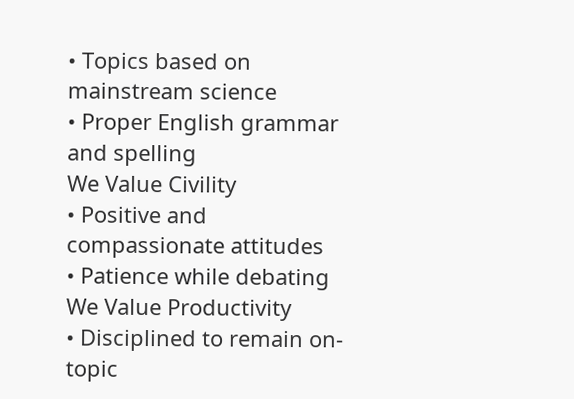• Topics based on mainstream science
• Proper English grammar and spelling
We Value Civility
• Positive and compassionate attitudes
• Patience while debating
We Value Productivity
• Disciplined to remain on-topic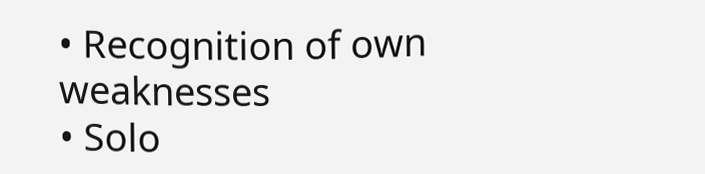• Recognition of own weaknesses
• Solo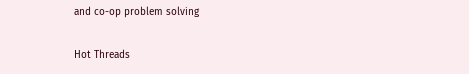and co-op problem solving

Hot Threads